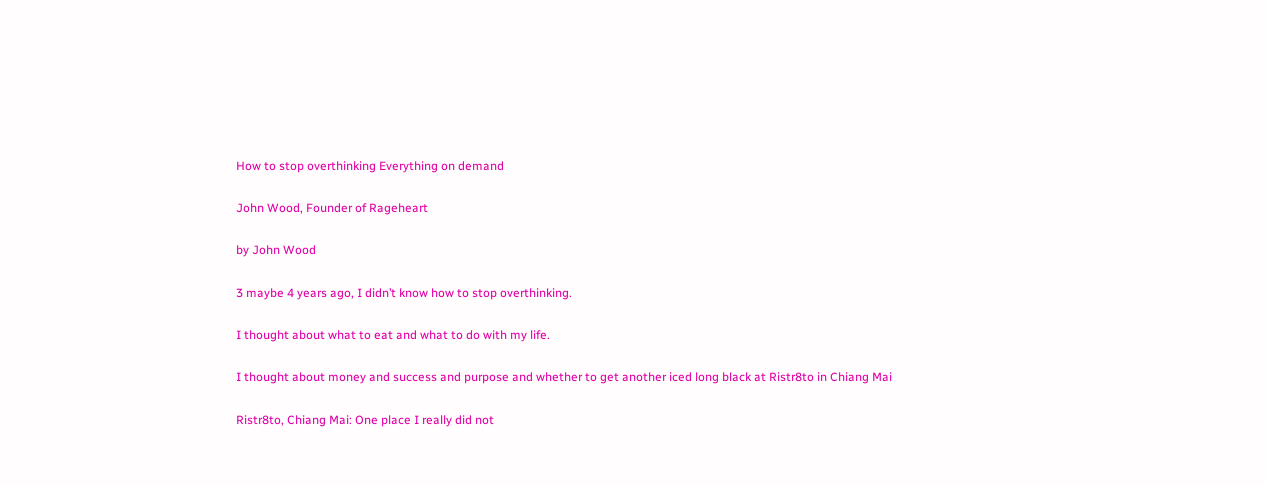How to stop overthinking Everything on demand

John Wood, Founder of Rageheart

by John Wood

3 maybe 4 years ago, I didn’t know how to stop overthinking.

I thought about what to eat and what to do with my life.

I thought about money and success and purpose and whether to get another iced long black at Ristr8to in Chiang Mai

Ristr8to, Chiang Mai: One place I really did not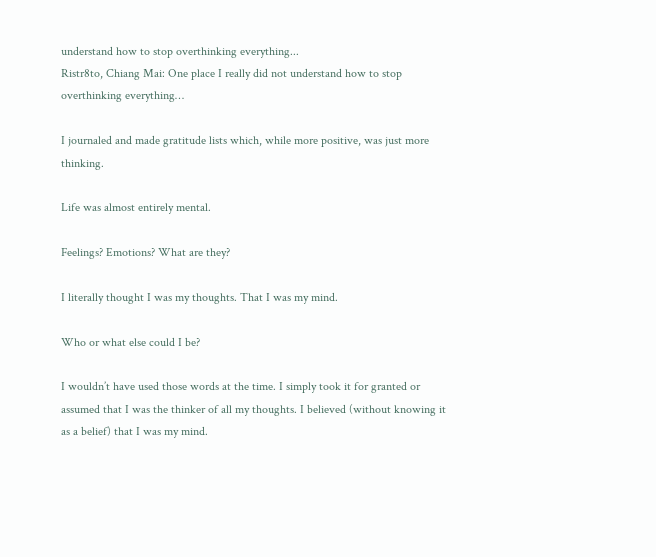understand how to stop overthinking everything...
Ristr8to, Chiang Mai: One place I really did not understand how to stop overthinking everything…

I journaled and made gratitude lists which, while more positive, was just more thinking.

Life was almost entirely mental.

Feelings? Emotions? What are they?

I literally thought I was my thoughts. That I was my mind.

Who or what else could I be?

I wouldn’t have used those words at the time. I simply took it for granted or assumed that I was the thinker of all my thoughts. I believed (without knowing it as a belief) that I was my mind.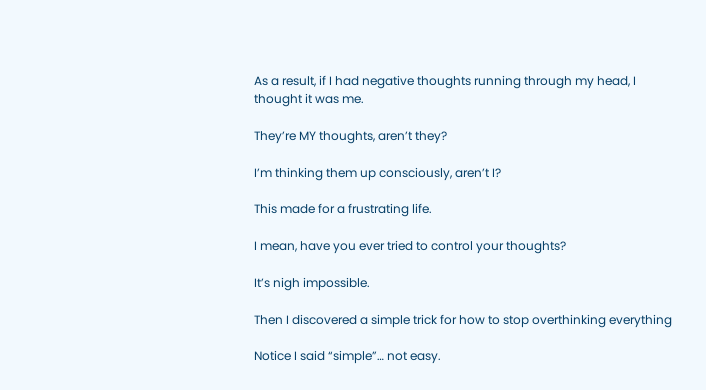As a result, if I had negative thoughts running through my head, I thought it was me.

They’re MY thoughts, aren’t they?

I’m thinking them up consciously, aren’t I?

This made for a frustrating life.

I mean, have you ever tried to control your thoughts?

It’s nigh impossible.

Then I discovered a simple trick for how to stop overthinking everything

Notice I said “simple”… not easy.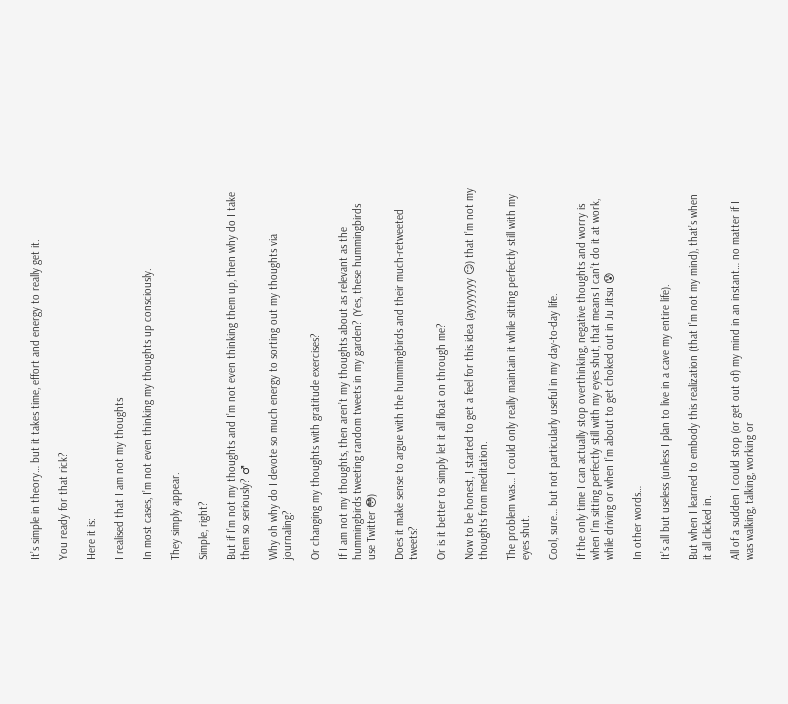It’s simple in theory… but it takes time, effort and energy to really get it.

You ready for that rick?

Here it is:

I realised that I am not my thoughts

In most cases, I’m not even thinking my thoughts up consciously.

They simply appear.

Simple, right?

But if I’m not my thoughts and I’m not even thinking them up, then why do I take them so seriously? ♂

Why oh why do I devote so much energy to sorting out my thoughts via journaling?

Or changing my thoughts with gratitude exercises?

If I am not my thoughts, then aren’t my thoughts about as relevant as the hummingbirds tweeting random tweets in my garden? (Yes, these hummingbirds use Twitter 😳)

Does it make sense to argue with the hummingbirds and their much-retweeted tweets?

Or is it better to simply let it all float on through me?

Now to be honest, I started to get a feel for this idea (ayyyyyyy 😏) that I’m not my thoughts from meditation.

The problem was… I could only really maintain it while sitting perfectly still with my eyes shut.

Cool, sure… but not particularly useful in my day-to-day life.

If the only time I can actually stop overthinking, negative thoughts and worry is when I’m sitting perfectly still with my eyes shut, that means I can’t do it at work, while driving or when I’m about to get choked out in Ju Jitsu 😰

In other words…

It’s all but useless (unless I plan to live in a cave my entire life).

But when I learned to embody this realization (that I’m not my mind), that’s when it all clicked in.

All of a sudden I could stop (or get out of) my mind in an instant… no matter if I was walking, talking, working or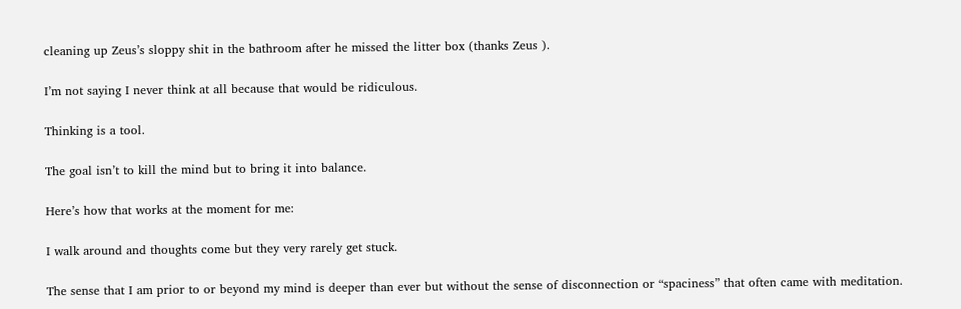cleaning up Zeus’s sloppy shit in the bathroom after he missed the litter box (thanks Zeus ).

I’m not saying I never think at all because that would be ridiculous.

Thinking is a tool.

The goal isn’t to kill the mind but to bring it into balance.

Here’s how that works at the moment for me:

I walk around and thoughts come but they very rarely get stuck.

The sense that I am prior to or beyond my mind is deeper than ever but without the sense of disconnection or “spaciness” that often came with meditation.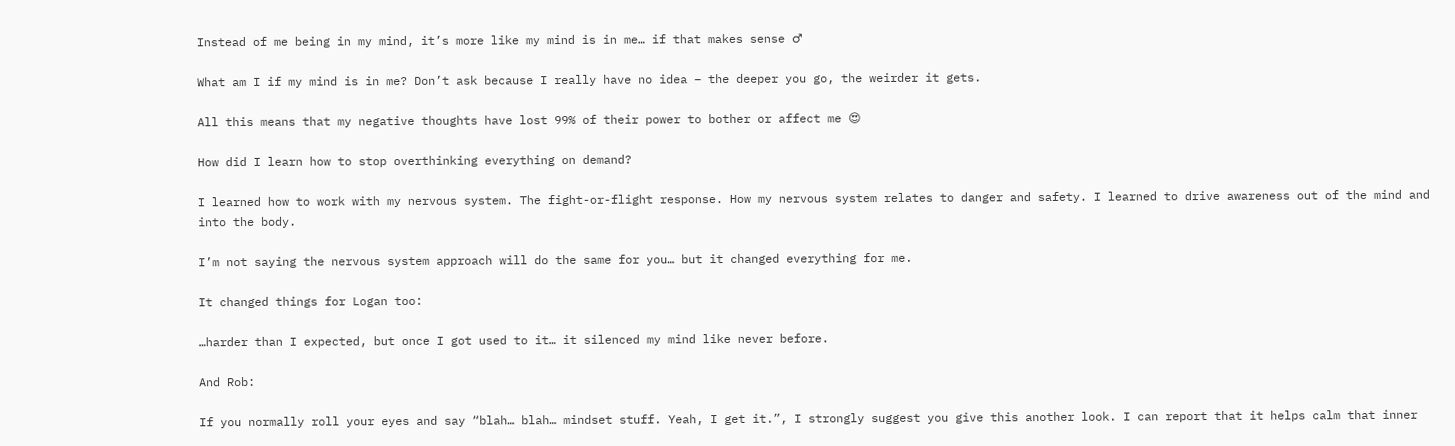Instead of me being in my mind, it’s more like my mind is in me… if that makes sense ♂

What am I if my mind is in me? Don’t ask because I really have no idea – the deeper you go, the weirder it gets.

All this means that my negative thoughts have lost 99% of their power to bother or affect me 😍

How did I learn how to stop overthinking everything on demand?

I learned how to work with my nervous system. The fight-or-flight response. How my nervous system relates to danger and safety. I learned to drive awareness out of the mind and into the body.

I’m not saying the nervous system approach will do the same for you… but it changed everything for me.

It changed things for Logan too:

…harder than I expected, but once I got used to it… it silenced my mind like never before.

And Rob:

If you normally roll your eyes and say “blah… blah… mindset stuff. Yeah, I get it.”, I strongly suggest you give this another look. I can report that it helps calm that inner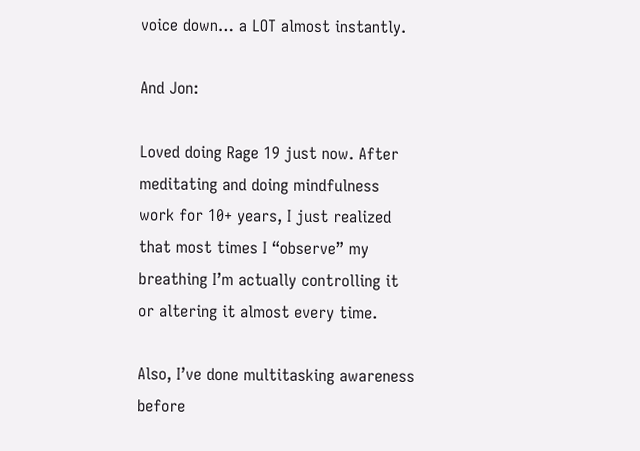voice down… a LOT almost instantly.

And Jon:

Loved doing Rage 19 just now. After meditating and doing mindfulness work for 10+ years, I just realized that most times I “observe” my breathing I’m actually controlling it or altering it almost every time.

Also, I’ve done multitasking awareness before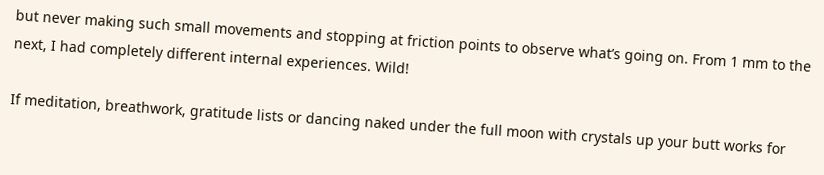but never making such small movements and stopping at friction points to observe what’s going on. From 1 mm to the next, I had completely different internal experiences. Wild!

If meditation, breathwork, gratitude lists or dancing naked under the full moon with crystals up your butt works for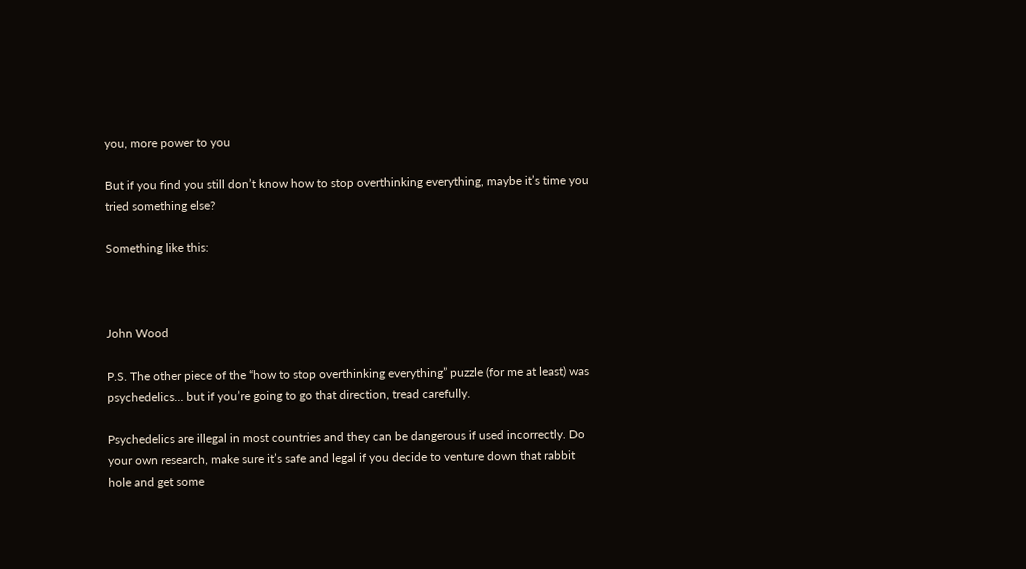you, more power to you

But if you find you still don’t know how to stop overthinking everything, maybe it’s time you tried something else?

Something like this:



John Wood

P.S. The other piece of the “how to stop overthinking everything” puzzle (for me at least) was psychedelics… but if you’re going to go that direction, tread carefully.

Psychedelics are illegal in most countries and they can be dangerous if used incorrectly. Do your own research, make sure it’s safe and legal if you decide to venture down that rabbit hole and get some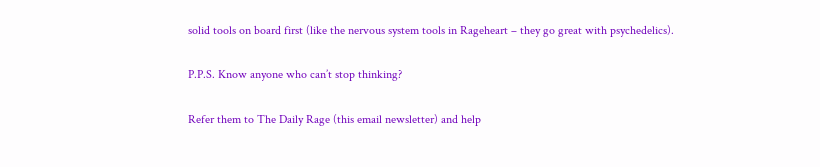solid tools on board first (like the nervous system tools in Rageheart – they go great with psychedelics).

P.P.S. Know anyone who can’t stop thinking?

Refer them to The Daily Rage (this email newsletter) and help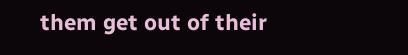them get out of their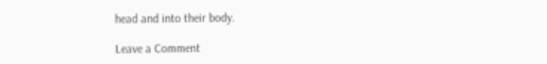head and into their body.

Leave a Comment